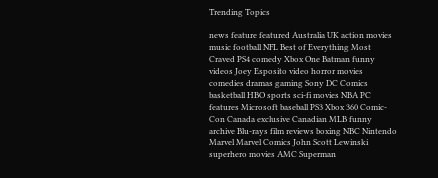Trending Topics

news feature featured Australia UK action movies music football NFL Best of Everything Most Craved PS4 comedy Xbox One Batman funny videos Joey Esposito video horror movies comedies dramas gaming Sony DC Comics basketball HBO sports sci-fi movies NBA PC features Microsoft baseball PS3 Xbox 360 Comic-Con Canada exclusive Canadian MLB funny archive Blu-rays film reviews boxing NBC Nintendo Marvel Marvel Comics John Scott Lewinski superhero movies AMC Superman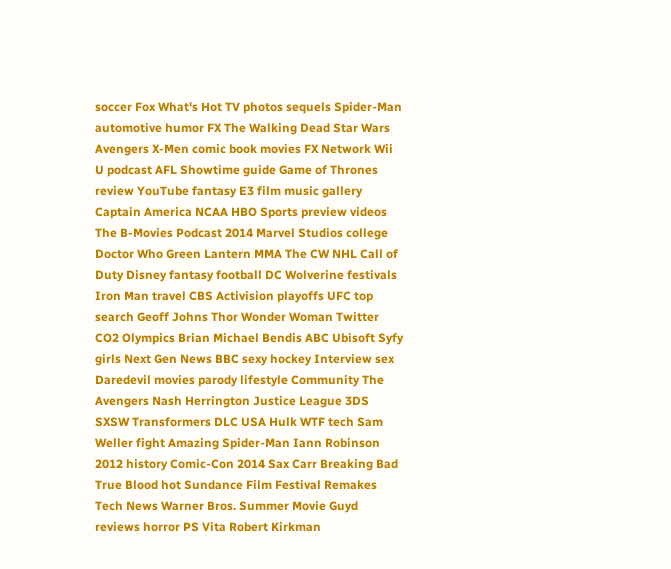soccer Fox What's Hot TV photos sequels Spider-Man automotive humor FX The Walking Dead Star Wars Avengers X-Men comic book movies FX Network Wii U podcast AFL Showtime guide Game of Thrones review YouTube fantasy E3 film music gallery Captain America NCAA HBO Sports preview videos The B-Movies Podcast 2014 Marvel Studios college Doctor Who Green Lantern MMA The CW NHL Call of Duty Disney fantasy football DC Wolverine festivals Iron Man travel CBS Activision playoffs UFC top search Geoff Johns Thor Wonder Woman Twitter CO2 Olympics Brian Michael Bendis ABC Ubisoft Syfy girls Next Gen News BBC sexy hockey Interview sex Daredevil movies parody lifestyle Community The Avengers Nash Herrington Justice League 3DS SXSW Transformers DLC USA Hulk WTF tech Sam Weller fight Amazing Spider-Man Iann Robinson 2012 history Comic-Con 2014 Sax Carr Breaking Bad True Blood hot Sundance Film Festival Remakes Tech News Warner Bros. Summer Movie Guyd reviews horror PS Vita Robert Kirkman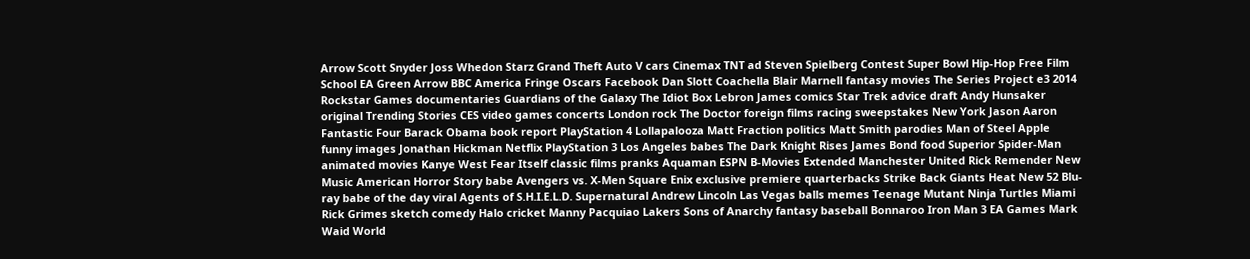Arrow Scott Snyder Joss Whedon Starz Grand Theft Auto V cars Cinemax TNT ad Steven Spielberg Contest Super Bowl Hip-Hop Free Film School EA Green Arrow BBC America Fringe Oscars Facebook Dan Slott Coachella Blair Marnell fantasy movies The Series Project e3 2014 Rockstar Games documentaries Guardians of the Galaxy The Idiot Box Lebron James comics Star Trek advice draft Andy Hunsaker original Trending Stories CES video games concerts London rock The Doctor foreign films racing sweepstakes New York Jason Aaron Fantastic Four Barack Obama book report PlayStation 4 Lollapalooza Matt Fraction politics Matt Smith parodies Man of Steel Apple funny images Jonathan Hickman Netflix PlayStation 3 Los Angeles babes The Dark Knight Rises James Bond food Superior Spider-Man animated movies Kanye West Fear Itself classic films pranks Aquaman ESPN B-Movies Extended Manchester United Rick Remender New Music American Horror Story babe Avengers vs. X-Men Square Enix exclusive premiere quarterbacks Strike Back Giants Heat New 52 Blu-ray babe of the day viral Agents of S.H.I.E.L.D. Supernatural Andrew Lincoln Las Vegas balls memes Teenage Mutant Ninja Turtles Miami Rick Grimes sketch comedy Halo cricket Manny Pacquiao Lakers Sons of Anarchy fantasy baseball Bonnaroo Iron Man 3 EA Games Mark Waid World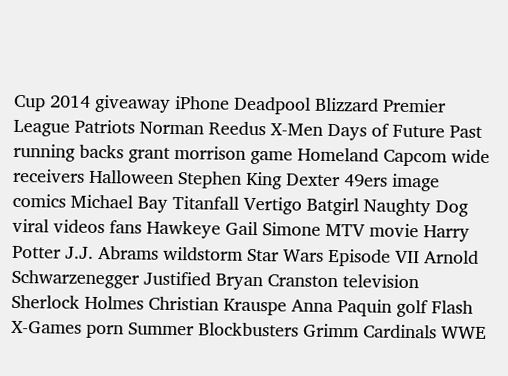Cup 2014 giveaway iPhone Deadpool Blizzard Premier League Patriots Norman Reedus X-Men Days of Future Past running backs grant morrison game Homeland Capcom wide receivers Halloween Stephen King Dexter 49ers image comics Michael Bay Titanfall Vertigo Batgirl Naughty Dog viral videos fans Hawkeye Gail Simone MTV movie Harry Potter J.J. Abrams wildstorm Star Wars Episode VII Arnold Schwarzenegger Justified Bryan Cranston television Sherlock Holmes Christian Krauspe Anna Paquin golf Flash X-Games porn Summer Blockbusters Grimm Cardinals WWE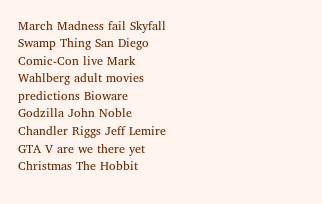March Madness fail Skyfall Swamp Thing San Diego Comic-Con live Mark Wahlberg adult movies predictions Bioware Godzilla John Noble Chandler Riggs Jeff Lemire GTA V are we there yet Christmas The Hobbit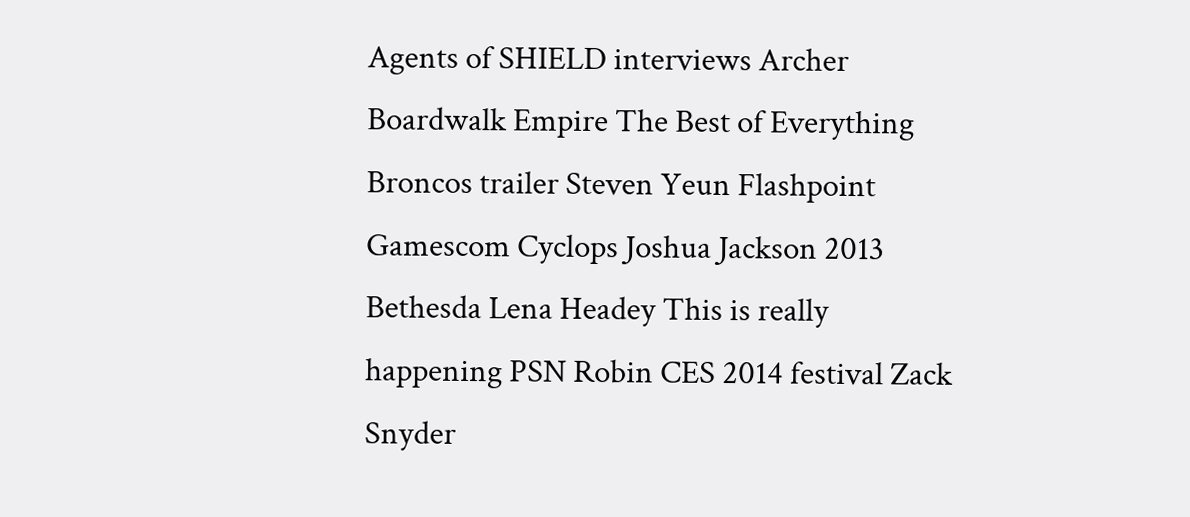Agents of SHIELD interviews Archer Boardwalk Empire The Best of Everything Broncos trailer Steven Yeun Flashpoint Gamescom Cyclops Joshua Jackson 2013 Bethesda Lena Headey This is really happening PSN Robin CES 2014 festival Zack Snyder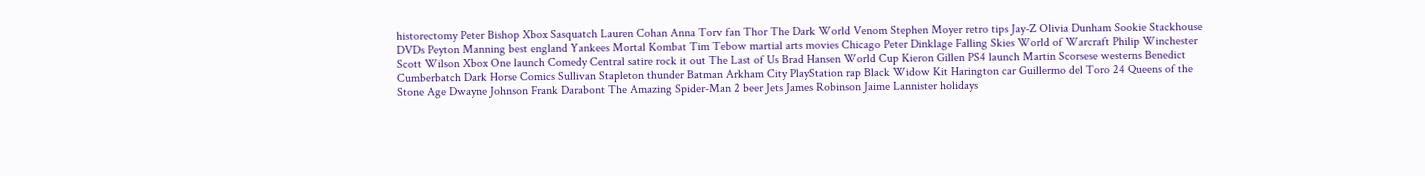historectomy Peter Bishop Xbox Sasquatch Lauren Cohan Anna Torv fan Thor The Dark World Venom Stephen Moyer retro tips Jay-Z Olivia Dunham Sookie Stackhouse DVDs Peyton Manning best england Yankees Mortal Kombat Tim Tebow martial arts movies Chicago Peter Dinklage Falling Skies World of Warcraft Philip Winchester Scott Wilson Xbox One launch Comedy Central satire rock it out The Last of Us Brad Hansen World Cup Kieron Gillen PS4 launch Martin Scorsese westerns Benedict Cumberbatch Dark Horse Comics Sullivan Stapleton thunder Batman Arkham City PlayStation rap Black Widow Kit Harington car Guillermo del Toro 24 Queens of the Stone Age Dwayne Johnson Frank Darabont The Amazing Spider-Man 2 beer Jets James Robinson Jaime Lannister holidays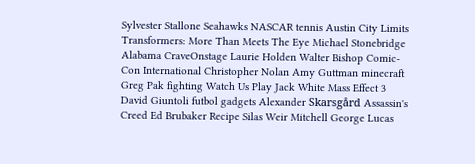Sylvester Stallone Seahawks NASCAR tennis Austin City Limits Transformers: More Than Meets The Eye Michael Stonebridge Alabama CraveOnstage Laurie Holden Walter Bishop Comic-Con International Christopher Nolan Amy Guttman minecraft Greg Pak fighting Watch Us Play Jack White Mass Effect 3 David Giuntoli futbol gadgets Alexander Skarsgård Assassin's Creed Ed Brubaker Recipe Silas Weir Mitchell George Lucas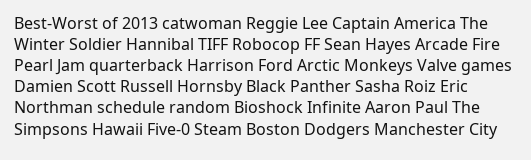Best-Worst of 2013 catwoman Reggie Lee Captain America The Winter Soldier Hannibal TIFF Robocop FF Sean Hayes Arcade Fire Pearl Jam quarterback Harrison Ford Arctic Monkeys Valve games Damien Scott Russell Hornsby Black Panther Sasha Roiz Eric Northman schedule random Bioshock Infinite Aaron Paul The Simpsons Hawaii Five-0 Steam Boston Dodgers Manchester City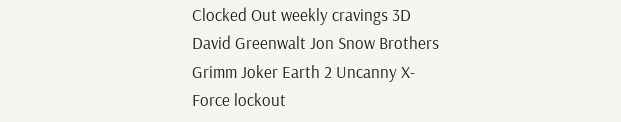Clocked Out weekly cravings 3D David Greenwalt Jon Snow Brothers Grimm Joker Earth 2 Uncanny X-Force lockout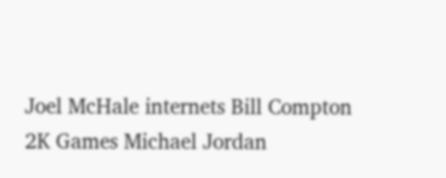Joel McHale internets Bill Compton 2K Games Michael Jordan